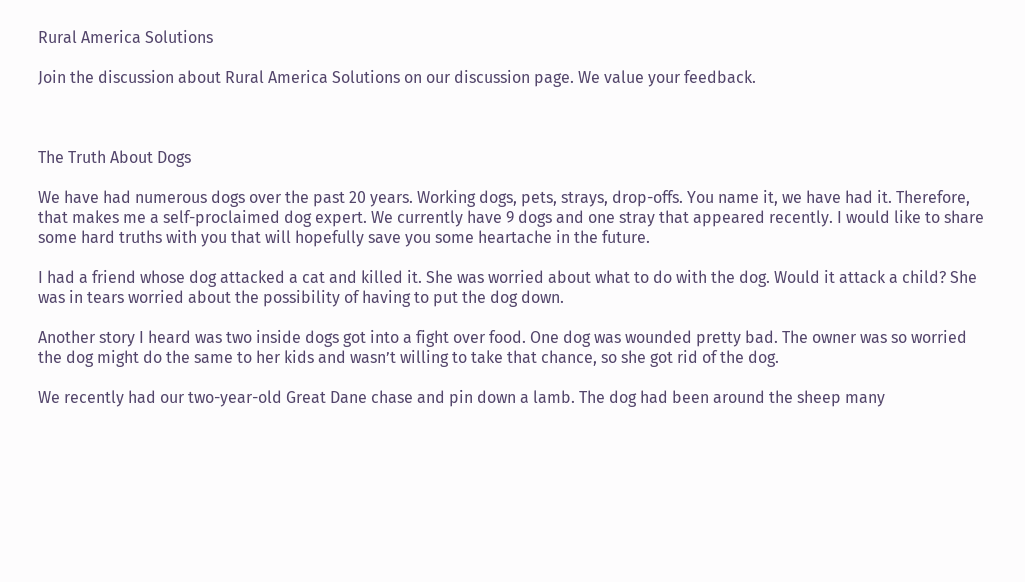Rural America Solutions

Join the discussion about Rural America Solutions on our discussion page. We value your feedback.



The Truth About Dogs

We have had numerous dogs over the past 20 years. Working dogs, pets, strays, drop-offs. You name it, we have had it. Therefore, that makes me a self-proclaimed dog expert. We currently have 9 dogs and one stray that appeared recently. I would like to share some hard truths with you that will hopefully save you some heartache in the future.

I had a friend whose dog attacked a cat and killed it. She was worried about what to do with the dog. Would it attack a child? She was in tears worried about the possibility of having to put the dog down.

Another story I heard was two inside dogs got into a fight over food. One dog was wounded pretty bad. The owner was so worried the dog might do the same to her kids and wasn’t willing to take that chance, so she got rid of the dog.

We recently had our two-year-old Great Dane chase and pin down a lamb. The dog had been around the sheep many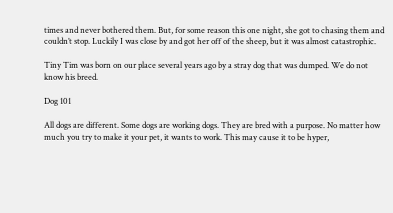times and never bothered them. But, for some reason this one night, she got to chasing them and couldn’t stop. Luckily I was close by and got her off of the sheep, but it was almost catastrophic.

Tiny Tim was born on our place several years ago by a stray dog that was dumped. We do not know his breed.

Dog 101

All dogs are different. Some dogs are working dogs. They are bred with a purpose. No matter how much you try to make it your pet, it wants to work. This may cause it to be hyper,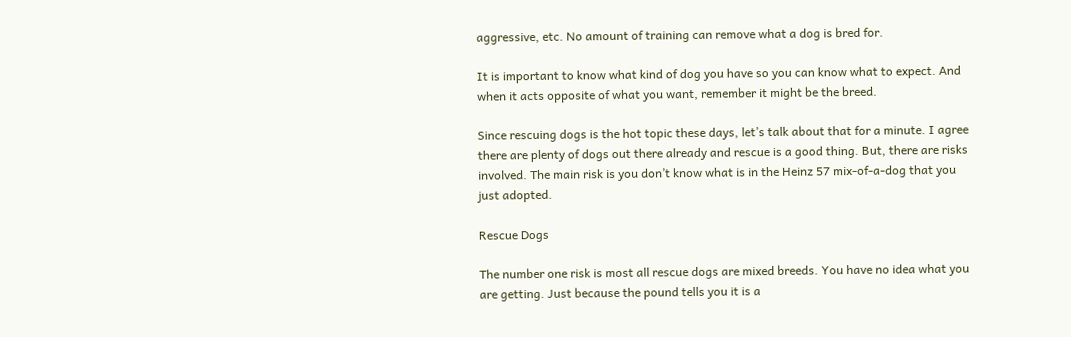aggressive, etc. No amount of training can remove what a dog is bred for.

It is important to know what kind of dog you have so you can know what to expect. And when it acts opposite of what you want, remember it might be the breed.

Since rescuing dogs is the hot topic these days, let’s talk about that for a minute. I agree there are plenty of dogs out there already and rescue is a good thing. But, there are risks involved. The main risk is you don’t know what is in the Heinz 57 mix-of-a-dog that you just adopted.

Rescue Dogs

The number one risk is most all rescue dogs are mixed breeds. You have no idea what you are getting. Just because the pound tells you it is a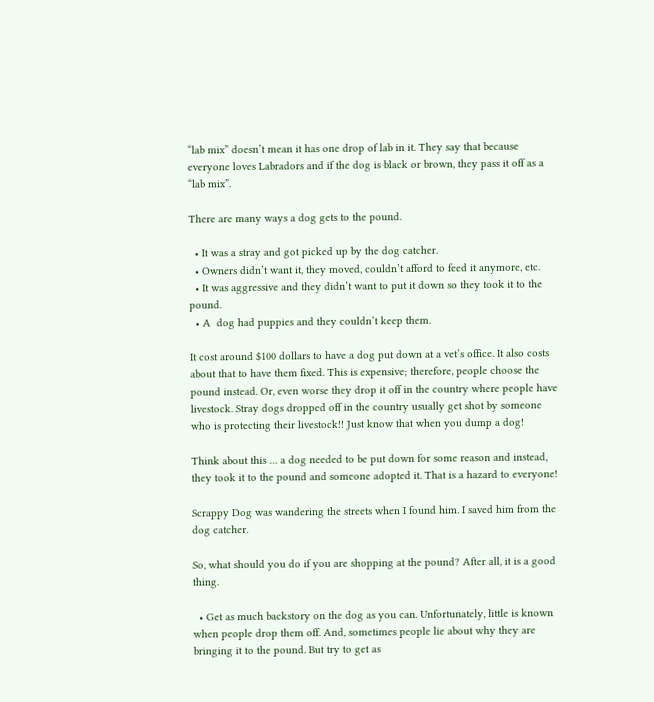“lab mix” doesn’t mean it has one drop of lab in it. They say that because everyone loves Labradors and if the dog is black or brown, they pass it off as a “lab mix”.

There are many ways a dog gets to the pound.

  • It was a stray and got picked up by the dog catcher.
  • Owners didn’t want it, they moved, couldn’t afford to feed it anymore, etc.
  • It was aggressive and they didn’t want to put it down so they took it to the pound.
  • A  dog had puppies and they couldn’t keep them.

It cost around $100 dollars to have a dog put down at a vet’s office. It also costs about that to have them fixed. This is expensive; therefore, people choose the pound instead. Or, even worse they drop it off in the country where people have livestock. Stray dogs dropped off in the country usually get shot by someone who is protecting their livestock!! Just know that when you dump a dog!

Think about this … a dog needed to be put down for some reason and instead, they took it to the pound and someone adopted it. That is a hazard to everyone!

Scrappy Dog was wandering the streets when I found him. I saved him from the dog catcher.

So, what should you do if you are shopping at the pound? After all, it is a good thing.

  • Get as much backstory on the dog as you can. Unfortunately, little is known when people drop them off. And, sometimes people lie about why they are bringing it to the pound. But try to get as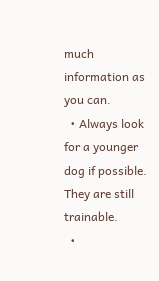much information as you can.
  • Always look for a younger dog if possible. They are still trainable.
  •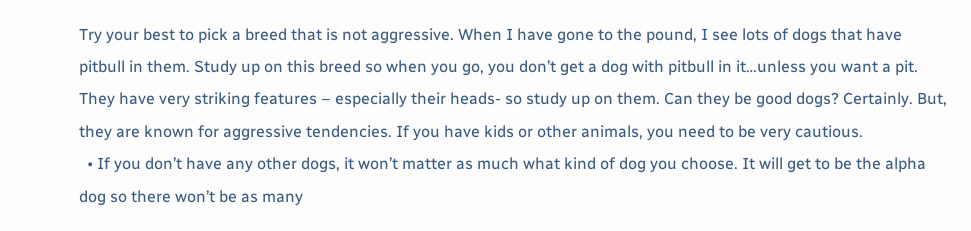Try your best to pick a breed that is not aggressive. When I have gone to the pound, I see lots of dogs that have pitbull in them. Study up on this breed so when you go, you don’t get a dog with pitbull in it…unless you want a pit. They have very striking features – especially their heads- so study up on them. Can they be good dogs? Certainly. But, they are known for aggressive tendencies. If you have kids or other animals, you need to be very cautious.
  • If you don’t have any other dogs, it won’t matter as much what kind of dog you choose. It will get to be the alpha dog so there won’t be as many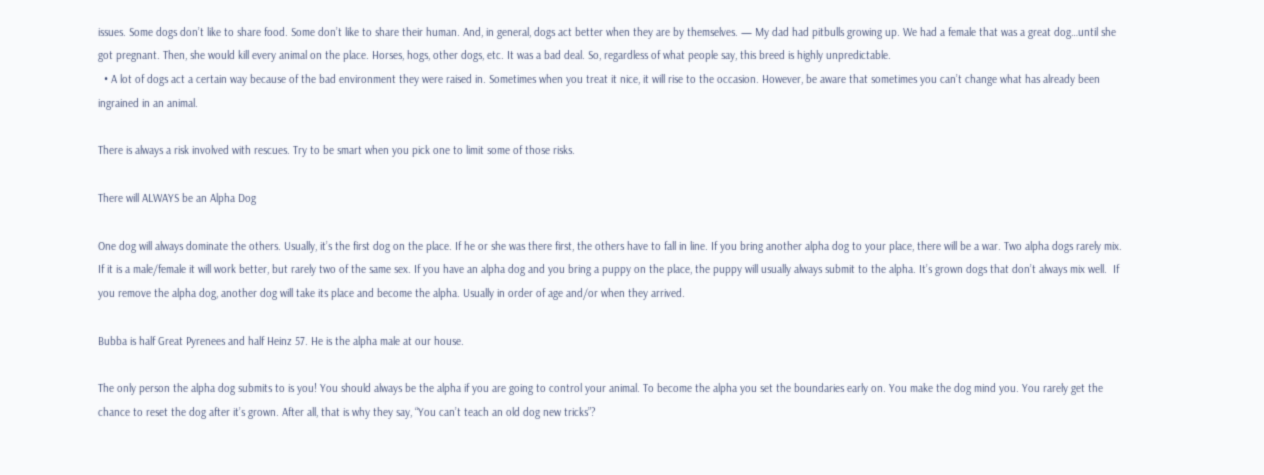issues. Some dogs don’t like to share food. Some don’t like to share their human. And, in general, dogs act better when they are by themselves. — My dad had pitbulls growing up. We had a female that was a great dog…until she got pregnant. Then, she would kill every animal on the place. Horses, hogs, other dogs, etc. It was a bad deal. So, regardless of what people say, this breed is highly unpredictable.
  • A lot of dogs act a certain way because of the bad environment they were raised in. Sometimes when you treat it nice, it will rise to the occasion. However, be aware that sometimes you can’t change what has already been ingrained in an animal.

There is always a risk involved with rescues. Try to be smart when you pick one to limit some of those risks.

There will ALWAYS be an Alpha Dog

One dog will always dominate the others. Usually, it’s the first dog on the place. If he or she was there first, the others have to fall in line. If you bring another alpha dog to your place, there will be a war. Two alpha dogs rarely mix. If it is a male/female it will work better, but rarely two of the same sex. If you have an alpha dog and you bring a puppy on the place, the puppy will usually always submit to the alpha. It’s grown dogs that don’t always mix well.  If you remove the alpha dog, another dog will take its place and become the alpha. Usually in order of age and/or when they arrived.

Bubba is half Great Pyrenees and half Heinz 57. He is the alpha male at our house.

The only person the alpha dog submits to is you! You should always be the alpha if you are going to control your animal. To become the alpha you set the boundaries early on. You make the dog mind you. You rarely get the chance to reset the dog after it’s grown. After all, that is why they say, “You can’t teach an old dog new tricks”?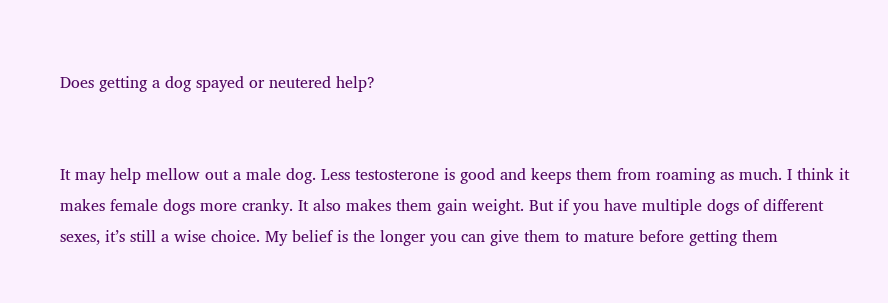Does getting a dog spayed or neutered help?


It may help mellow out a male dog. Less testosterone is good and keeps them from roaming as much. I think it makes female dogs more cranky. It also makes them gain weight. But if you have multiple dogs of different sexes, it’s still a wise choice. My belief is the longer you can give them to mature before getting them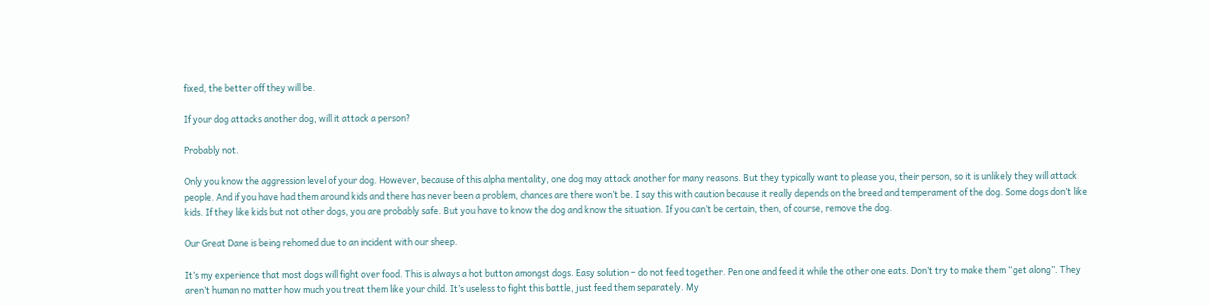fixed, the better off they will be.

If your dog attacks another dog, will it attack a person?

Probably not.

Only you know the aggression level of your dog. However, because of this alpha mentality, one dog may attack another for many reasons. But they typically want to please you, their person, so it is unlikely they will attack people. And if you have had them around kids and there has never been a problem, chances are there won’t be. I say this with caution because it really depends on the breed and temperament of the dog. Some dogs don’t like kids. If they like kids but not other dogs, you are probably safe. But you have to know the dog and know the situation. If you can’t be certain, then, of course, remove the dog.

Our Great Dane is being rehomed due to an incident with our sheep.

It’s my experience that most dogs will fight over food. This is always a hot button amongst dogs. Easy solution – do not feed together. Pen one and feed it while the other one eats. Don’t try to make them “get along”. They aren’t human no matter how much you treat them like your child. It’s useless to fight this battle, just feed them separately. My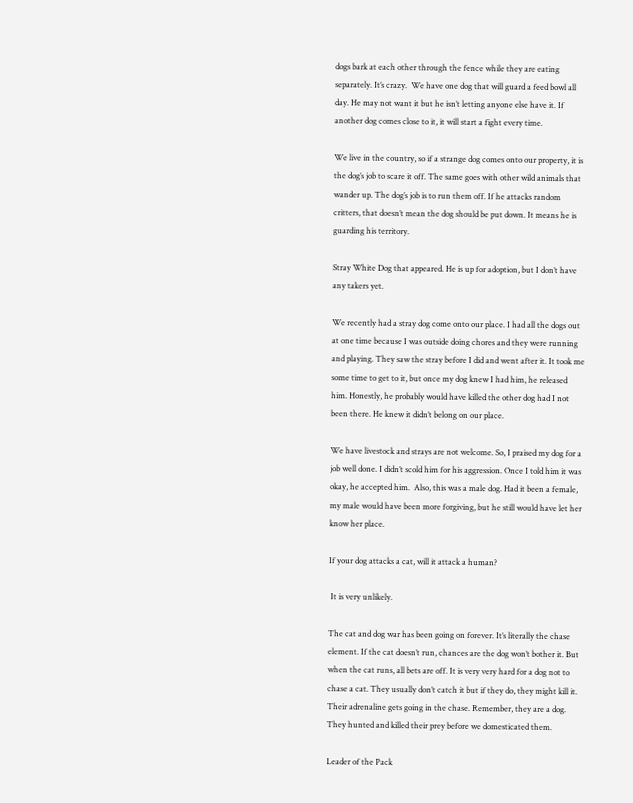dogs bark at each other through the fence while they are eating separately. It’s crazy.  We have one dog that will guard a feed bowl all day. He may not want it but he isn’t letting anyone else have it. If another dog comes close to it, it will start a fight every time.

We live in the country, so if a strange dog comes onto our property, it is the dog’s job to scare it off. The same goes with other wild animals that wander up. The dog’s job is to run them off. If he attacks random critters, that doesn’t mean the dog should be put down. It means he is guarding his territory.

Stray White Dog that appeared. He is up for adoption, but I don’t have any takers yet.

We recently had a stray dog come onto our place. I had all the dogs out at one time because I was outside doing chores and they were running and playing. They saw the stray before I did and went after it. It took me some time to get to it, but once my dog knew I had him, he released him. Honestly, he probably would have killed the other dog had I not been there. He knew it didn’t belong on our place.

We have livestock and strays are not welcome. So, I praised my dog for a job well done. I didn’t scold him for his aggression. Once I told him it was okay, he accepted him.  Also, this was a male dog. Had it been a female, my male would have been more forgiving, but he still would have let her know her place.

If your dog attacks a cat, will it attack a human?

 It is very unlikely.

The cat and dog war has been going on forever. It’s literally the chase element. If the cat doesn’t run, chances are the dog won’t bother it. But when the cat runs, all bets are off. It is very very hard for a dog not to chase a cat. They usually don’t catch it but if they do, they might kill it. Their adrenaline gets going in the chase. Remember, they are a dog. They hunted and killed their prey before we domesticated them.

Leader of the Pack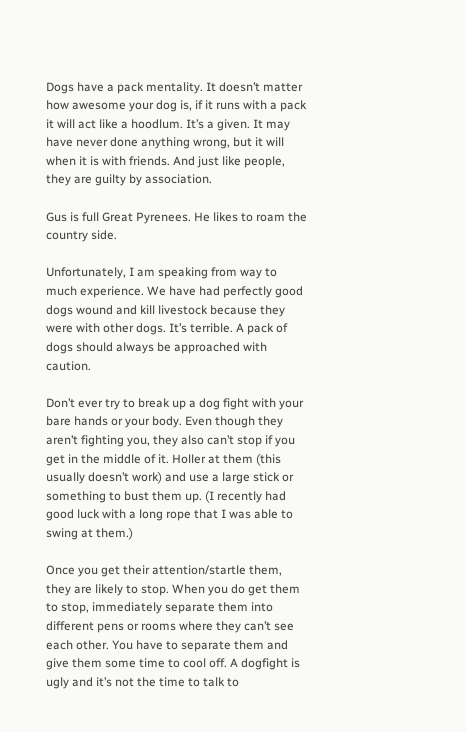Dogs have a pack mentality. It doesn’t matter how awesome your dog is, if it runs with a pack it will act like a hoodlum. It’s a given. It may have never done anything wrong, but it will when it is with friends. And just like people, they are guilty by association.

Gus is full Great Pyrenees. He likes to roam the country side.

Unfortunately, I am speaking from way to much experience. We have had perfectly good dogs wound and kill livestock because they were with other dogs. It’s terrible. A pack of dogs should always be approached with caution.

Don’t ever try to break up a dog fight with your bare hands or your body. Even though they aren’t fighting you, they also can’t stop if you get in the middle of it. Holler at them (this usually doesn’t work) and use a large stick or something to bust them up. (I recently had good luck with a long rope that I was able to swing at them.)

Once you get their attention/startle them, they are likely to stop. When you do get them to stop, immediately separate them into different pens or rooms where they can’t see each other. You have to separate them and give them some time to cool off. A dogfight is ugly and it’s not the time to talk to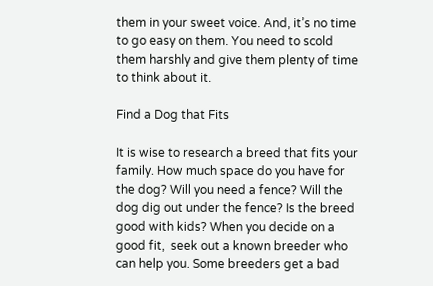them in your sweet voice. And, it’s no time to go easy on them. You need to scold them harshly and give them plenty of time to think about it.

Find a Dog that Fits

It is wise to research a breed that fits your family. How much space do you have for the dog? Will you need a fence? Will the dog dig out under the fence? Is the breed good with kids? When you decide on a good fit,  seek out a known breeder who can help you. Some breeders get a bad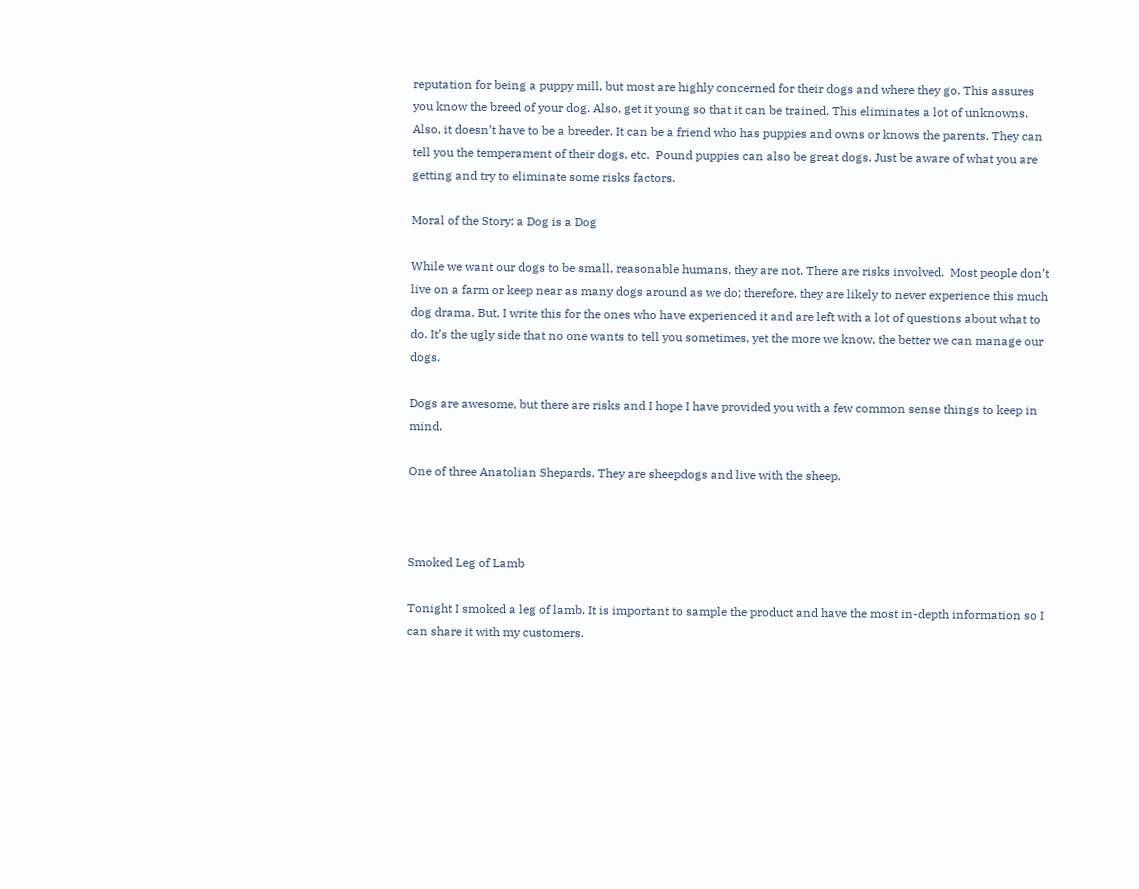reputation for being a puppy mill, but most are highly concerned for their dogs and where they go. This assures you know the breed of your dog. Also, get it young so that it can be trained. This eliminates a lot of unknowns. Also, it doesn’t have to be a breeder. It can be a friend who has puppies and owns or knows the parents. They can tell you the temperament of their dogs, etc.  Pound puppies can also be great dogs. Just be aware of what you are getting and try to eliminate some risks factors.

Moral of the Story: a Dog is a Dog

While we want our dogs to be small, reasonable humans, they are not. There are risks involved.  Most people don’t live on a farm or keep near as many dogs around as we do; therefore, they are likely to never experience this much dog drama. But, I write this for the ones who have experienced it and are left with a lot of questions about what to do. It’s the ugly side that no one wants to tell you sometimes, yet the more we know, the better we can manage our dogs.

Dogs are awesome, but there are risks and I hope I have provided you with a few common sense things to keep in mind.

One of three Anatolian Shepards. They are sheepdogs and live with the sheep.



Smoked Leg of Lamb

Tonight I smoked a leg of lamb. It is important to sample the product and have the most in-depth information so I can share it with my customers.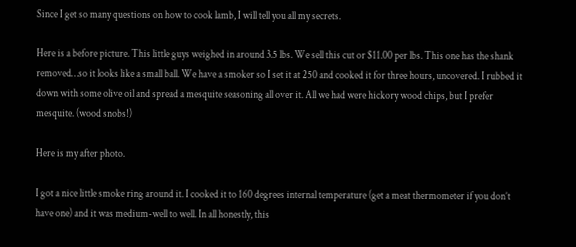Since I get so many questions on how to cook lamb, I will tell you all my secrets.

Here is a before picture. This little guys weighed in around 3.5 lbs. We sell this cut or $11.00 per lbs. This one has the shank removed…so it looks like a small ball. We have a smoker so I set it at 250 and cooked it for three hours, uncovered. I rubbed it down with some olive oil and spread a mesquite seasoning all over it. All we had were hickory wood chips, but I prefer mesquite. (wood snobs!)

Here is my after photo.

I got a nice little smoke ring around it. I cooked it to 160 degrees internal temperature (get a meat thermometer if you don’t have one) and it was medium-well to well. In all honestly, this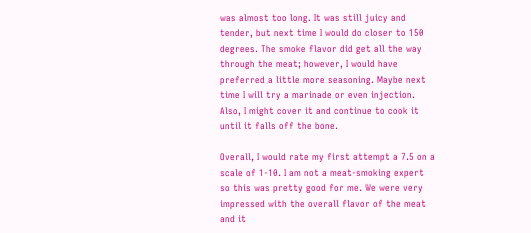was almost too long. It was still juicy and tender, but next time I would do closer to 150 degrees. The smoke flavor did get all the way through the meat; however, I would have preferred a little more seasoning. Maybe next time I will try a marinade or even injection. Also, I might cover it and continue to cook it until it falls off the bone.

Overall, I would rate my first attempt a 7.5 on a scale of 1-10. I am not a meat-smoking expert so this was pretty good for me. We were very impressed with the overall flavor of the meat and it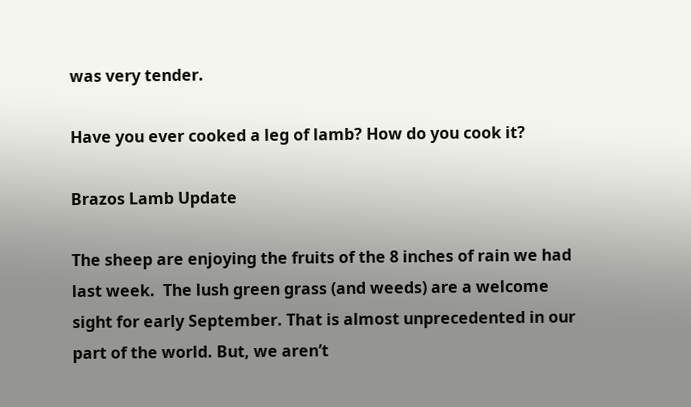was very tender.

Have you ever cooked a leg of lamb? How do you cook it?

Brazos Lamb Update

The sheep are enjoying the fruits of the 8 inches of rain we had last week.  The lush green grass (and weeds) are a welcome sight for early September. That is almost unprecedented in our part of the world. But, we aren’t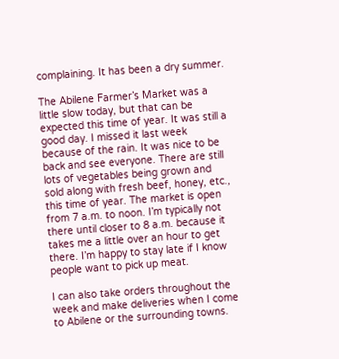complaining. It has been a dry summer.

The Abilene Farmer’s Market was a little slow today, but that can be expected this time of year. It was still a good day. I missed it last week because of the rain. It was nice to be back and see everyone. There are still lots of vegetables being grown and sold along with fresh beef, honey, etc., this time of year. The market is open from 7 a.m. to noon. I’m typically not there until closer to 8 a.m. because it takes me a little over an hour to get there. I’m happy to stay late if I know people want to pick up meat.

I can also take orders throughout the week and make deliveries when I come to Abilene or the surrounding towns.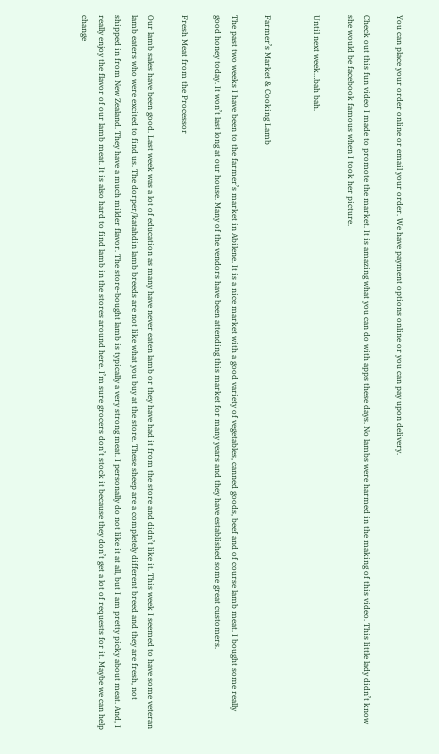You can place your order online or email your order. We have payment options online or you can pay upon delivery.

Check out this fun video I made to promote the market. It is amazing what you can do with apps these days. No lambs were harmed in the making of this video. This little lady didn’t know she would be facebook famous when I took her picture.

Until next week…bah bah.


Farmer’s Market & Cooking Lamb

The past two weeks I have been to the farmer’s market in Abilene. It is a nice market with a good variety of vegetables, canned goods, beef and of course lamb meat. I bought some really good honey today. It won’t last long at our house. Many of the vendors have been attending this market for many years and they have established some great customers.

Fresh Meat from the Processor

Our lamb sales have been good. Last week was a lot of education as many have never eaten lamb or they have had it from the store and didn’t like it. This week I seemed to have some veteran lamb eaters who were excited to find us. The dorper/katahdin lamb breeds are not like what you buy at the store. These sheep are a completely different breed and they are fresh, not shipped in from New Zealand. They have a much milder flavor. The store-bought lamb is typically a very strong meat. I personally do not like it at all, but I am pretty picky about meat. And, I really enjoy the flavor of our lamb meat. It is also hard to find lamb in the stores around here. I’m sure grocers don’t stock it because they don’t get a lot of requests for it. Maybe we can help change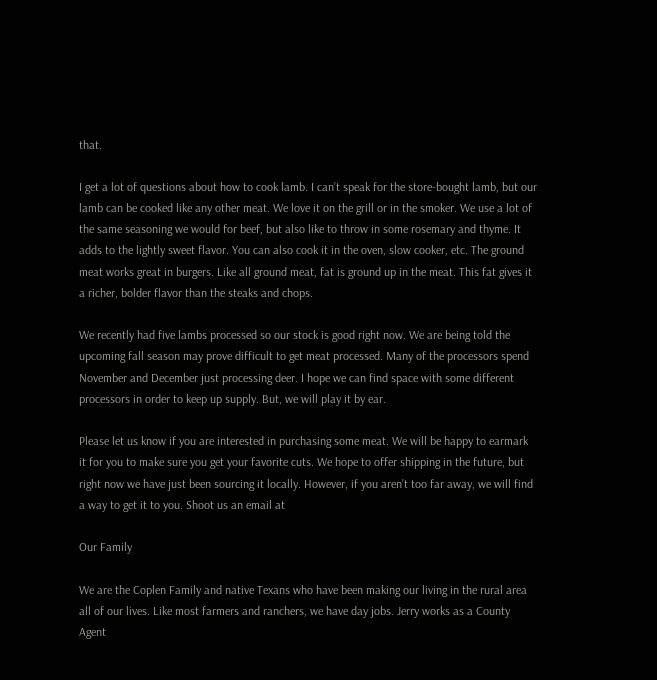that.

I get a lot of questions about how to cook lamb. I can’t speak for the store-bought lamb, but our lamb can be cooked like any other meat. We love it on the grill or in the smoker. We use a lot of the same seasoning we would for beef, but also like to throw in some rosemary and thyme. It adds to the lightly sweet flavor. You can also cook it in the oven, slow cooker, etc. The ground meat works great in burgers. Like all ground meat, fat is ground up in the meat. This fat gives it a richer, bolder flavor than the steaks and chops.

We recently had five lambs processed so our stock is good right now. We are being told the upcoming fall season may prove difficult to get meat processed. Many of the processors spend November and December just processing deer. I hope we can find space with some different processors in order to keep up supply. But, we will play it by ear.

Please let us know if you are interested in purchasing some meat. We will be happy to earmark it for you to make sure you get your favorite cuts. We hope to offer shipping in the future, but right now we have just been sourcing it locally. However, if you aren’t too far away, we will find a way to get it to you. Shoot us an email at

Our Family

We are the Coplen Family and native Texans who have been making our living in the rural area all of our lives. Like most farmers and ranchers, we have day jobs. Jerry works as a County Agent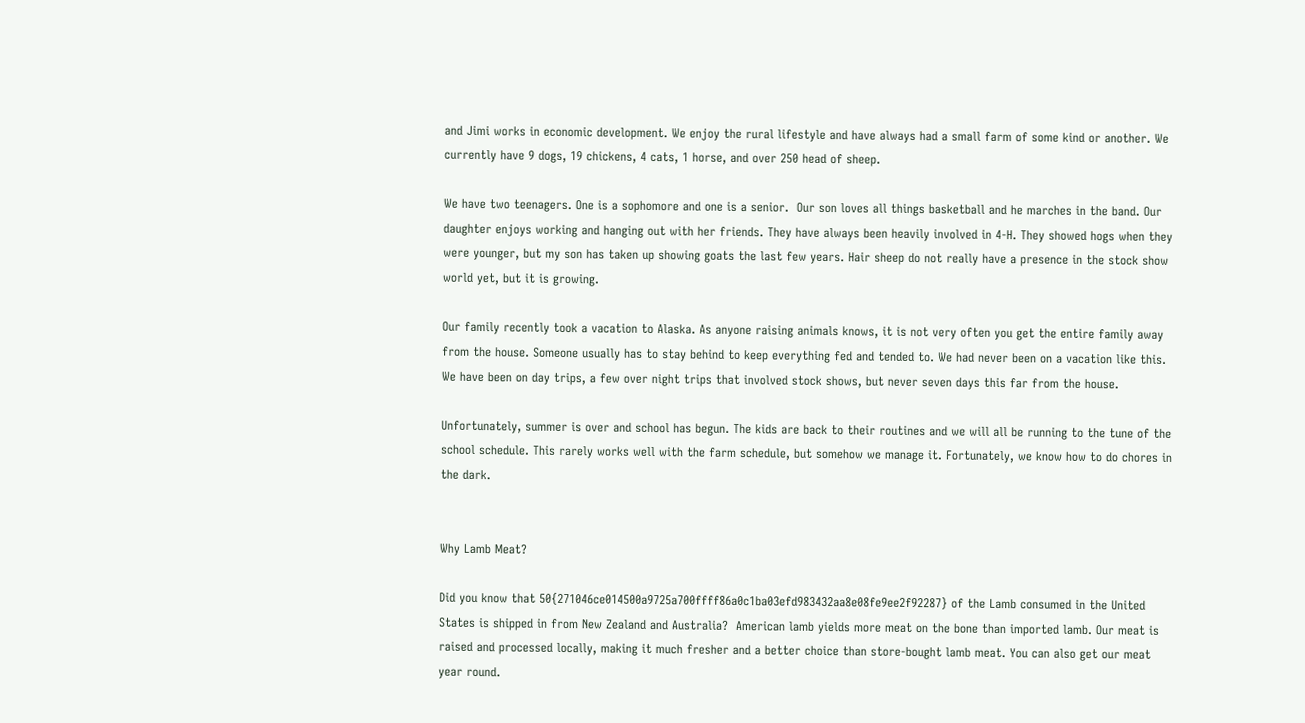and Jimi works in economic development. We enjoy the rural lifestyle and have always had a small farm of some kind or another. We currently have 9 dogs, 19 chickens, 4 cats, 1 horse, and over 250 head of sheep.

We have two teenagers. One is a sophomore and one is a senior.  Our son loves all things basketball and he marches in the band. Our daughter enjoys working and hanging out with her friends. They have always been heavily involved in 4-H. They showed hogs when they were younger, but my son has taken up showing goats the last few years. Hair sheep do not really have a presence in the stock show world yet, but it is growing.

Our family recently took a vacation to Alaska. As anyone raising animals knows, it is not very often you get the entire family away from the house. Someone usually has to stay behind to keep everything fed and tended to. We had never been on a vacation like this. We have been on day trips, a few over night trips that involved stock shows, but never seven days this far from the house.

Unfortunately, summer is over and school has begun. The kids are back to their routines and we will all be running to the tune of the school schedule. This rarely works well with the farm schedule, but somehow we manage it. Fortunately, we know how to do chores in the dark.


Why Lamb Meat?

Did you know that 50{271046ce014500a9725a700ffff86a0c1ba03efd983432aa8e08fe9ee2f92287} of the Lamb consumed in the United States is shipped in from New Zealand and Australia?  American lamb yields more meat on the bone than imported lamb. Our meat is raised and processed locally, making it much fresher and a better choice than store-bought lamb meat. You can also get our meat year round.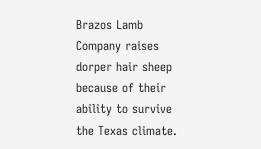Brazos Lamb Company raises dorper hair sheep because of their ability to survive the Texas climate.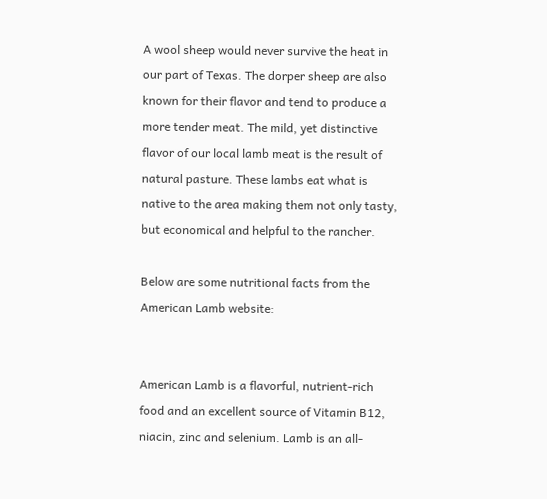A wool sheep would never survive the heat in our part of Texas. The dorper sheep are also known for their flavor and tend to produce a more tender meat. The mild, yet distinctive flavor of our local lamb meat is the result of natural pasture. These lambs eat what is native to the area making them not only tasty, but economical and helpful to the rancher.

Below are some nutritional facts from the American Lamb website:


American Lamb is a flavorful, nutrient-rich food and an excellent source of Vitamin B12, niacin, zinc and selenium. Lamb is an all-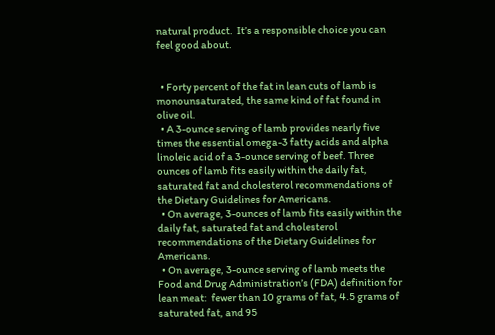natural product.  It’s a responsible choice you can feel good about.


  • Forty percent of the fat in lean cuts of lamb is monounsaturated, the same kind of fat found in olive oil.
  • A 3-ounce serving of lamb provides nearly five times the essential omega-3 fatty acids and alpha linoleic acid of a 3-ounce serving of beef. Three ounces of lamb fits easily within the daily fat, saturated fat and cholesterol recommendations of the Dietary Guidelines for Americans.
  • On average, 3-ounces of lamb fits easily within the daily fat, saturated fat and cholesterol recommendations of the Dietary Guidelines for Americans.
  • On average, 3-ounce serving of lamb meets the Food and Drug Administration’s (FDA) definition for lean meat:  fewer than 10 grams of fat, 4.5 grams of saturated fat, and 95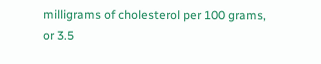milligrams of cholesterol per 100 grams, or 3.5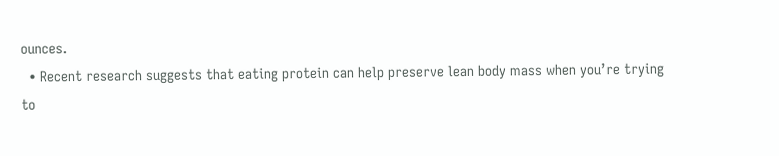ounces.
  • Recent research suggests that eating protein can help preserve lean body mass when you’re trying to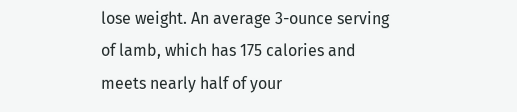lose weight. An average 3-ounce serving of lamb, which has 175 calories and meets nearly half of your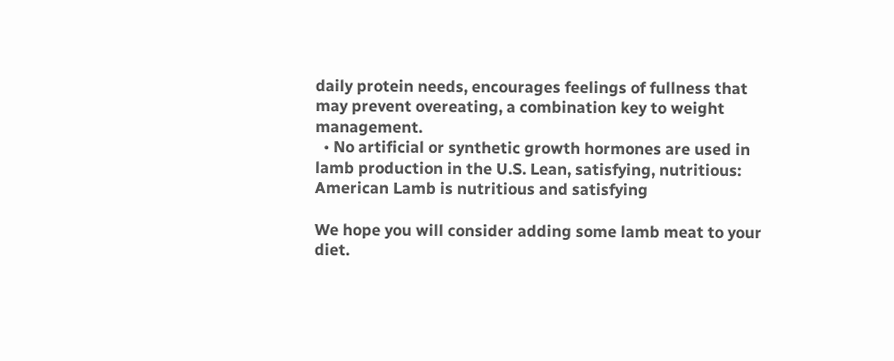daily protein needs, encourages feelings of fullness that may prevent overeating, a combination key to weight management.
  • No artificial or synthetic growth hormones are used in lamb production in the U.S. Lean, satisfying, nutritious: American Lamb is nutritious and satisfying

We hope you will consider adding some lamb meat to your diet.